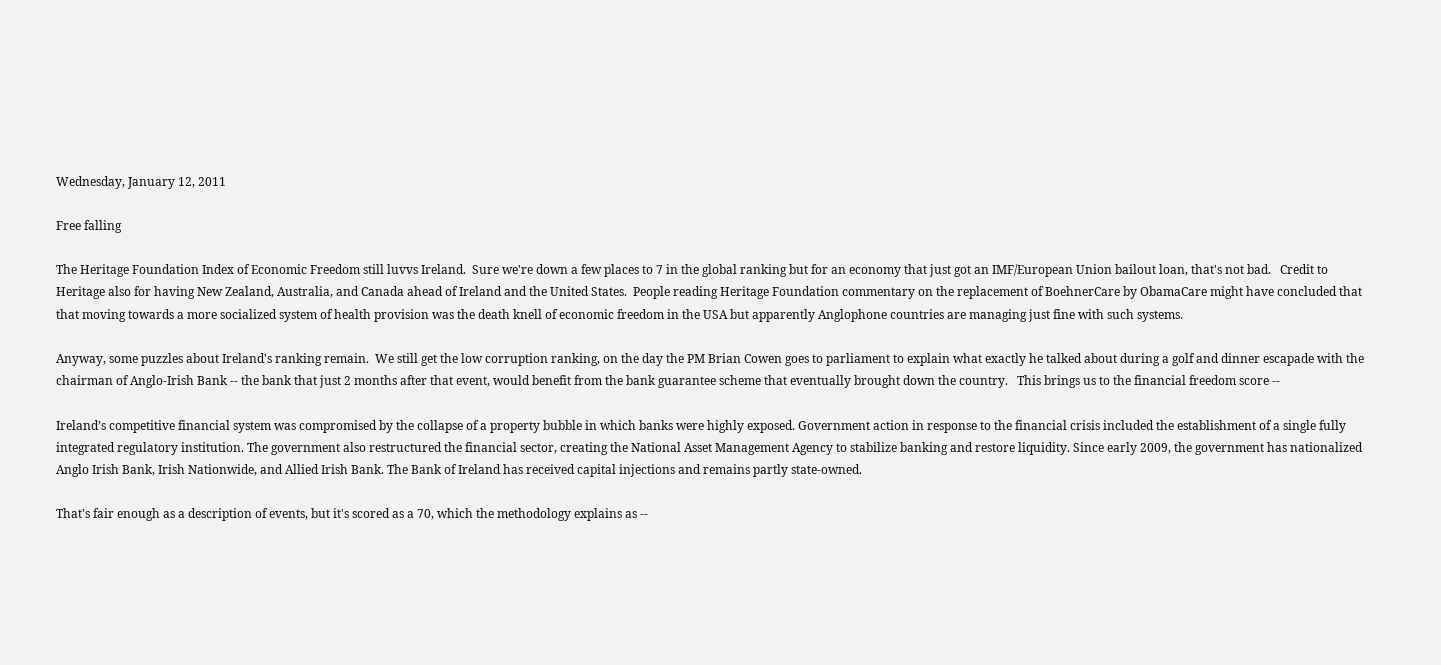Wednesday, January 12, 2011

Free falling

The Heritage Foundation Index of Economic Freedom still luvvs Ireland.  Sure we're down a few places to 7 in the global ranking but for an economy that just got an IMF/European Union bailout loan, that's not bad.   Credit to Heritage also for having New Zealand, Australia, and Canada ahead of Ireland and the United States.  People reading Heritage Foundation commentary on the replacement of BoehnerCare by ObamaCare might have concluded that that moving towards a more socialized system of health provision was the death knell of economic freedom in the USA but apparently Anglophone countries are managing just fine with such systems.

Anyway, some puzzles about Ireland's ranking remain.  We still get the low corruption ranking, on the day the PM Brian Cowen goes to parliament to explain what exactly he talked about during a golf and dinner escapade with the chairman of Anglo-Irish Bank -- the bank that just 2 months after that event, would benefit from the bank guarantee scheme that eventually brought down the country.   This brings us to the financial freedom score --

Ireland’s competitive financial system was compromised by the collapse of a property bubble in which banks were highly exposed. Government action in response to the financial crisis included the establishment of a single fully integrated regulatory institution. The government also restructured the financial sector, creating the National Asset Management Agency to stabilize banking and restore liquidity. Since early 2009, the government has nationalized Anglo Irish Bank, Irish Nationwide, and Allied Irish Bank. The Bank of Ireland has received capital injections and remains partly state-owned.

That's fair enough as a description of events, but it's scored as a 70, which the methodology explains as --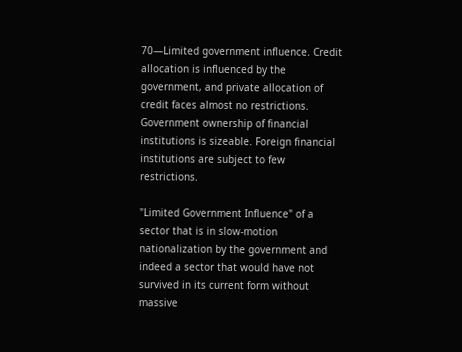70—Limited government influence. Credit allocation is influenced by the government, and private allocation of credit faces almost no restrictions. Government ownership of financial institutions is sizeable. Foreign financial institutions are subject to few restrictions.

"Limited Government Influence" of a sector that is in slow-motion nationalization by the government and indeed a sector that would have not survived in its current form without massive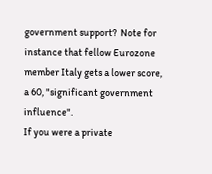government support?  Note for instance that fellow Eurozone member Italy gets a lower score, a 60, "significant government influence".
If you were a private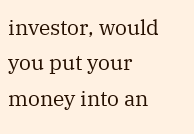investor, would you put your money into an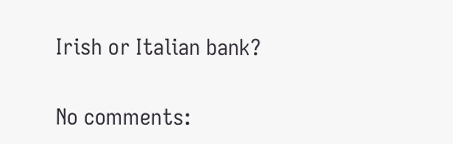Irish or Italian bank?

No comments: